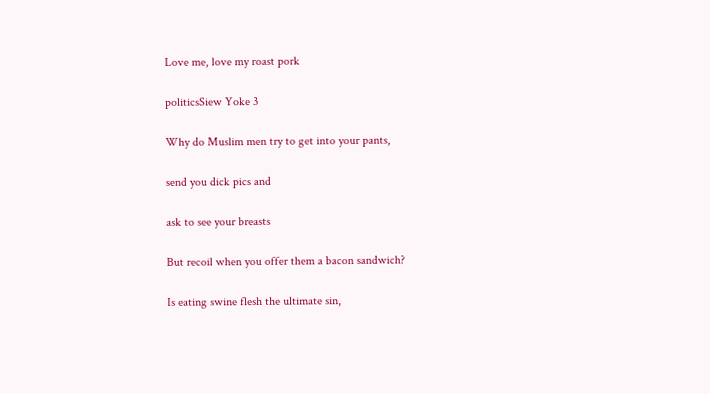Love me, love my roast pork

politicsSiew Yoke 3

Why do Muslim men try to get into your pants,

send you dick pics and

ask to see your breasts

But recoil when you offer them a bacon sandwich?

Is eating swine flesh the ultimate sin,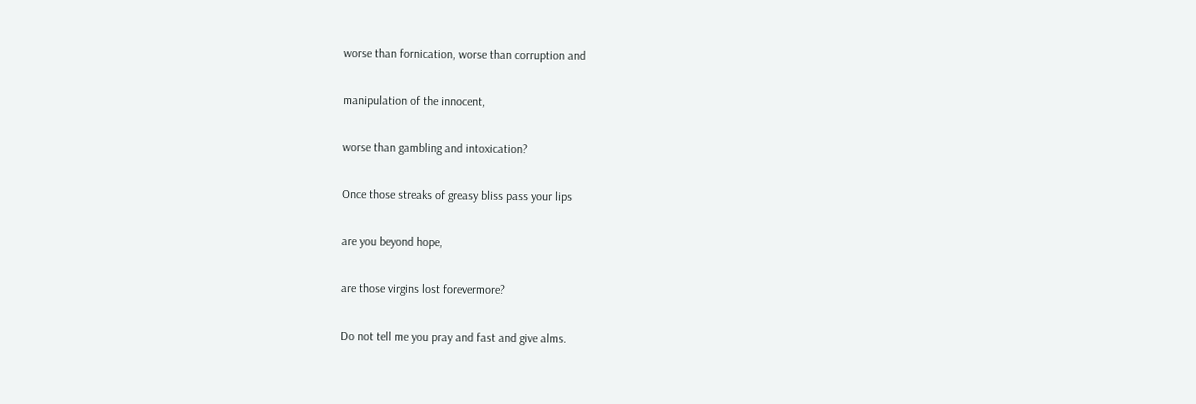worse than fornication, worse than corruption and

manipulation of the innocent,

worse than gambling and intoxication?

Once those streaks of greasy bliss pass your lips

are you beyond hope,

are those virgins lost forevermore?

Do not tell me you pray and fast and give alms.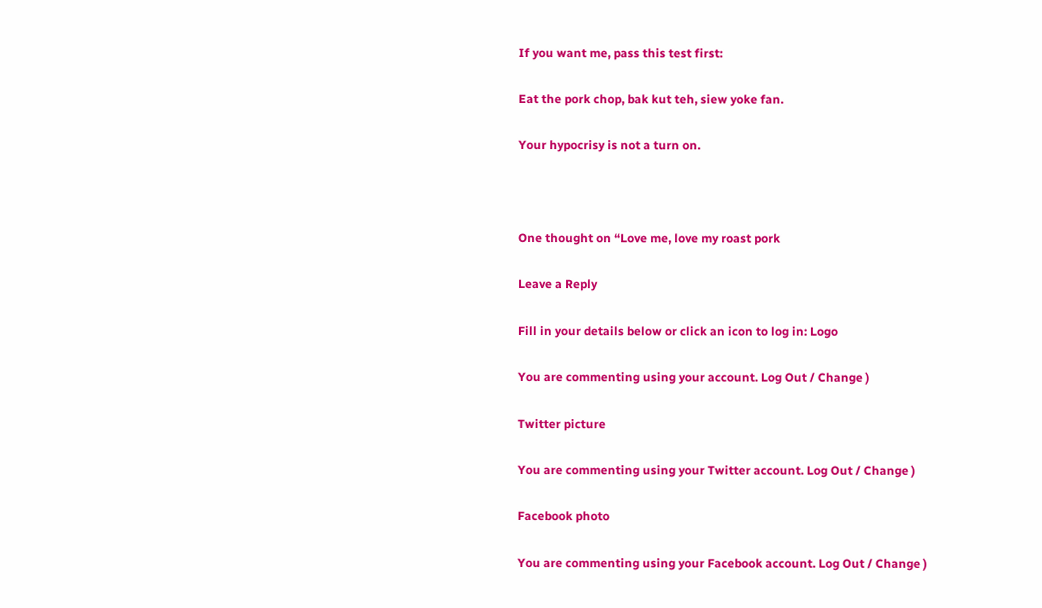If you want me, pass this test first:

Eat the pork chop, bak kut teh, siew yoke fan.

Your hypocrisy is not a turn on.



One thought on “Love me, love my roast pork

Leave a Reply

Fill in your details below or click an icon to log in: Logo

You are commenting using your account. Log Out / Change )

Twitter picture

You are commenting using your Twitter account. Log Out / Change )

Facebook photo

You are commenting using your Facebook account. Log Out / Change )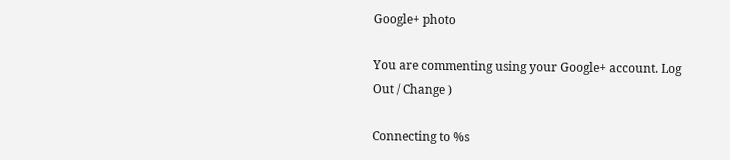Google+ photo

You are commenting using your Google+ account. Log Out / Change )

Connecting to %s